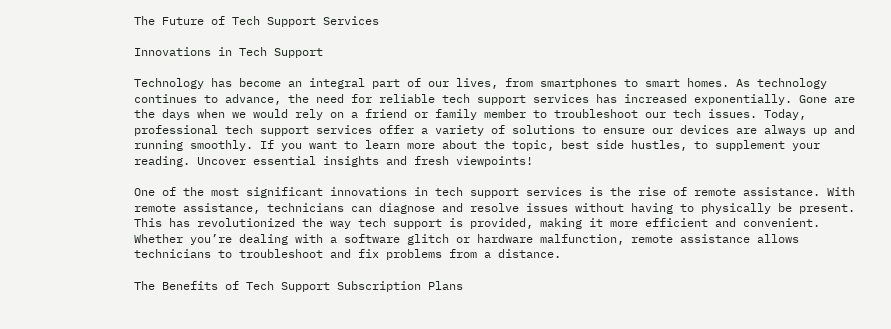The Future of Tech Support Services

Innovations in Tech Support

Technology has become an integral part of our lives, from smartphones to smart homes. As technology continues to advance, the need for reliable tech support services has increased exponentially. Gone are the days when we would rely on a friend or family member to troubleshoot our tech issues. Today, professional tech support services offer a variety of solutions to ensure our devices are always up and running smoothly. If you want to learn more about the topic, best side hustles, to supplement your reading. Uncover essential insights and fresh viewpoints!

One of the most significant innovations in tech support services is the rise of remote assistance. With remote assistance, technicians can diagnose and resolve issues without having to physically be present. This has revolutionized the way tech support is provided, making it more efficient and convenient. Whether you’re dealing with a software glitch or hardware malfunction, remote assistance allows technicians to troubleshoot and fix problems from a distance.

The Benefits of Tech Support Subscription Plans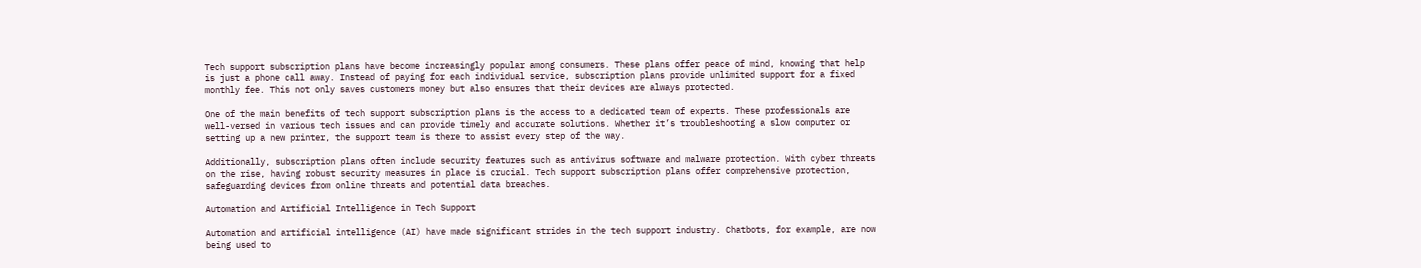Tech support subscription plans have become increasingly popular among consumers. These plans offer peace of mind, knowing that help is just a phone call away. Instead of paying for each individual service, subscription plans provide unlimited support for a fixed monthly fee. This not only saves customers money but also ensures that their devices are always protected.

One of the main benefits of tech support subscription plans is the access to a dedicated team of experts. These professionals are well-versed in various tech issues and can provide timely and accurate solutions. Whether it’s troubleshooting a slow computer or setting up a new printer, the support team is there to assist every step of the way.

Additionally, subscription plans often include security features such as antivirus software and malware protection. With cyber threats on the rise, having robust security measures in place is crucial. Tech support subscription plans offer comprehensive protection, safeguarding devices from online threats and potential data breaches.

Automation and Artificial Intelligence in Tech Support

Automation and artificial intelligence (AI) have made significant strides in the tech support industry. Chatbots, for example, are now being used to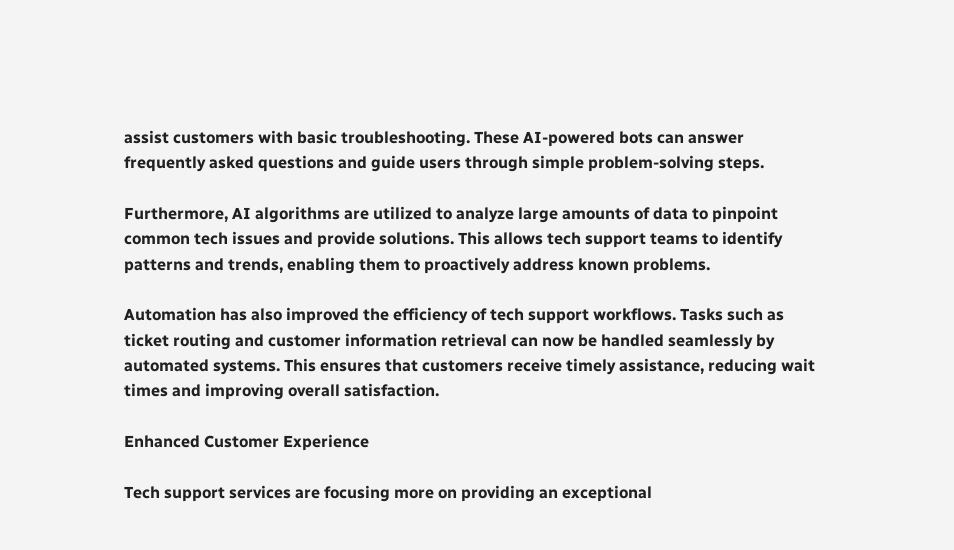assist customers with basic troubleshooting. These AI-powered bots can answer frequently asked questions and guide users through simple problem-solving steps.

Furthermore, AI algorithms are utilized to analyze large amounts of data to pinpoint common tech issues and provide solutions. This allows tech support teams to identify patterns and trends, enabling them to proactively address known problems.

Automation has also improved the efficiency of tech support workflows. Tasks such as ticket routing and customer information retrieval can now be handled seamlessly by automated systems. This ensures that customers receive timely assistance, reducing wait times and improving overall satisfaction.

Enhanced Customer Experience

Tech support services are focusing more on providing an exceptional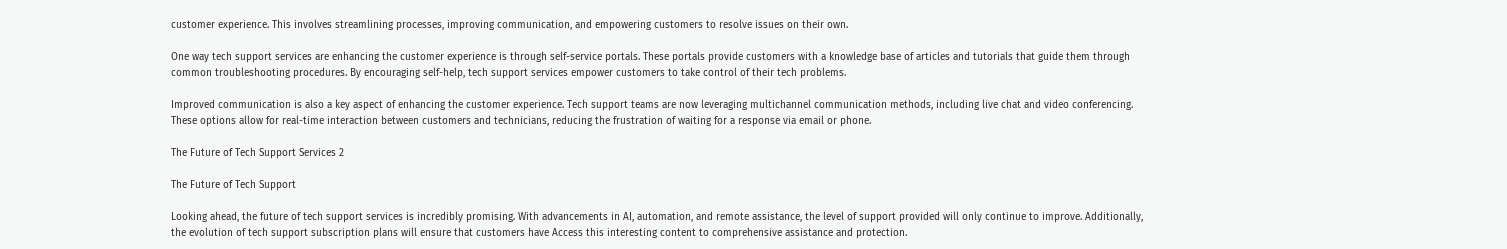customer experience. This involves streamlining processes, improving communication, and empowering customers to resolve issues on their own.

One way tech support services are enhancing the customer experience is through self-service portals. These portals provide customers with a knowledge base of articles and tutorials that guide them through common troubleshooting procedures. By encouraging self-help, tech support services empower customers to take control of their tech problems.

Improved communication is also a key aspect of enhancing the customer experience. Tech support teams are now leveraging multichannel communication methods, including live chat and video conferencing. These options allow for real-time interaction between customers and technicians, reducing the frustration of waiting for a response via email or phone.

The Future of Tech Support Services 2

The Future of Tech Support

Looking ahead, the future of tech support services is incredibly promising. With advancements in AI, automation, and remote assistance, the level of support provided will only continue to improve. Additionally, the evolution of tech support subscription plans will ensure that customers have Access this interesting content to comprehensive assistance and protection.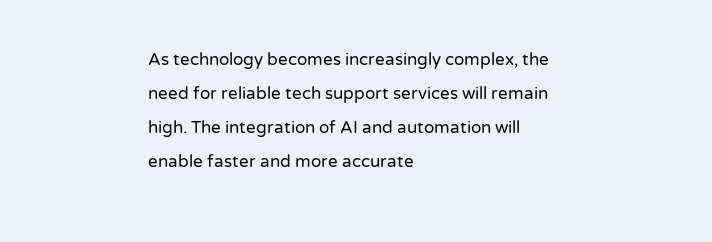As technology becomes increasingly complex, the need for reliable tech support services will remain high. The integration of AI and automation will enable faster and more accurate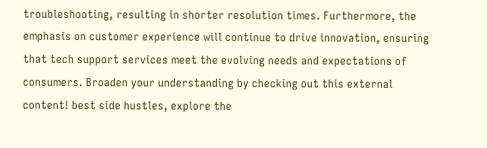troubleshooting, resulting in shorter resolution times. Furthermore, the emphasis on customer experience will continue to drive innovation, ensuring that tech support services meet the evolving needs and expectations of consumers. Broaden your understanding by checking out this external content! best side hustles, explore the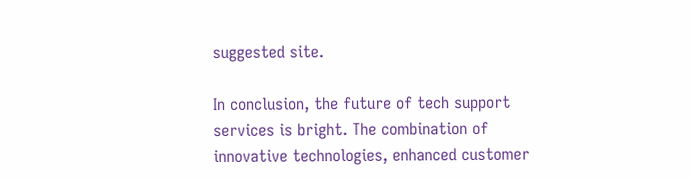suggested site.

In conclusion, the future of tech support services is bright. The combination of innovative technologies, enhanced customer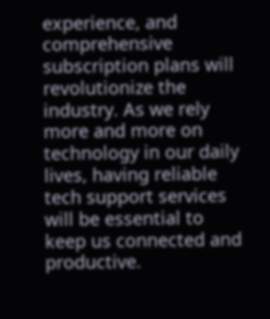experience, and comprehensive subscription plans will revolutionize the industry. As we rely more and more on technology in our daily lives, having reliable tech support services will be essential to keep us connected and productive.